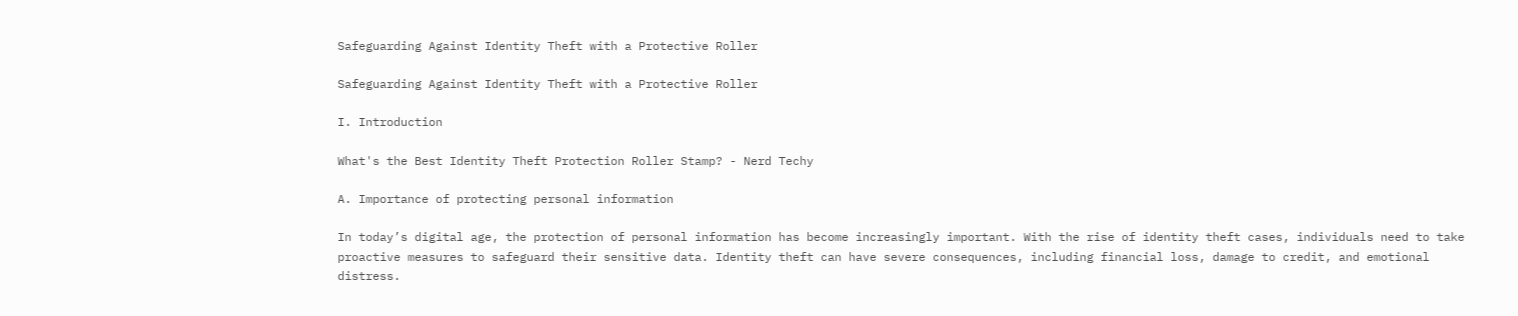Safeguarding Against Identity Theft with a Protective Roller

Safeguarding Against Identity Theft with a Protective Roller

I. Introduction

What's the Best Identity Theft Protection Roller Stamp? - Nerd Techy

A. Importance of protecting personal information

In today’s digital age, the protection of personal information has become increasingly important. With the rise of identity theft cases, individuals need to take proactive measures to safeguard their sensitive data. Identity theft can have severe consequences, including financial loss, damage to credit, and emotional distress.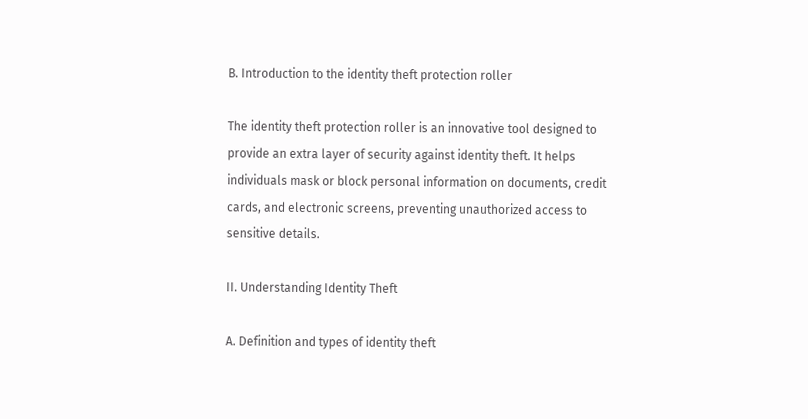B. Introduction to the identity theft protection roller

The identity theft protection roller is an innovative tool designed to provide an extra layer of security against identity theft. It helps individuals mask or block personal information on documents, credit cards, and electronic screens, preventing unauthorized access to sensitive details.

II. Understanding Identity Theft

A. Definition and types of identity theft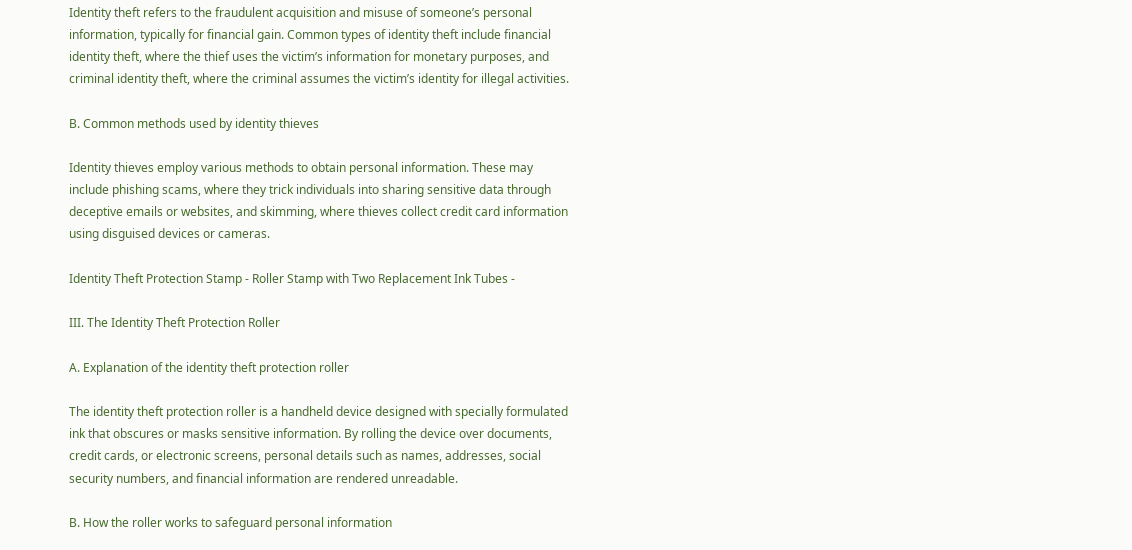Identity theft refers to the fraudulent acquisition and misuse of someone’s personal information, typically for financial gain. Common types of identity theft include financial identity theft, where the thief uses the victim’s information for monetary purposes, and criminal identity theft, where the criminal assumes the victim’s identity for illegal activities.

B. Common methods used by identity thieves

Identity thieves employ various methods to obtain personal information. These may include phishing scams, where they trick individuals into sharing sensitive data through deceptive emails or websites, and skimming, where thieves collect credit card information using disguised devices or cameras.

Identity Theft Protection Stamp - Roller Stamp with Two Replacement Ink Tubes -

III. The Identity Theft Protection Roller

A. Explanation of the identity theft protection roller

The identity theft protection roller is a handheld device designed with specially formulated ink that obscures or masks sensitive information. By rolling the device over documents, credit cards, or electronic screens, personal details such as names, addresses, social security numbers, and financial information are rendered unreadable.

B. How the roller works to safeguard personal information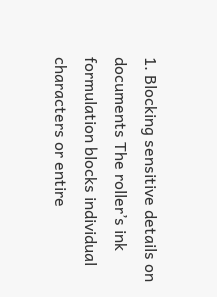1. Blocking sensitive details on documents The roller’s ink formulation blocks individual characters or entire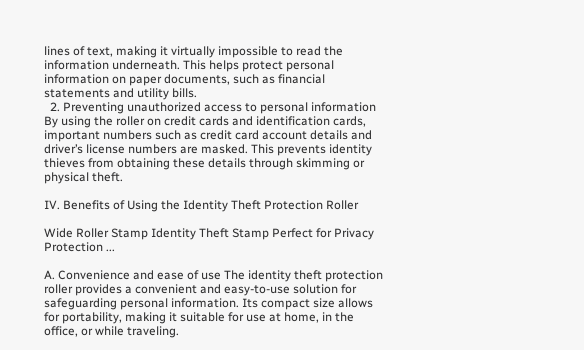lines of text, making it virtually impossible to read the information underneath. This helps protect personal information on paper documents, such as financial statements and utility bills.
  2. Preventing unauthorized access to personal information By using the roller on credit cards and identification cards, important numbers such as credit card account details and driver’s license numbers are masked. This prevents identity thieves from obtaining these details through skimming or physical theft.

IV. Benefits of Using the Identity Theft Protection Roller

Wide Roller Stamp Identity Theft Stamp Perfect for Privacy Protection ...

A. Convenience and ease of use The identity theft protection roller provides a convenient and easy-to-use solution for safeguarding personal information. Its compact size allows for portability, making it suitable for use at home, in the office, or while traveling.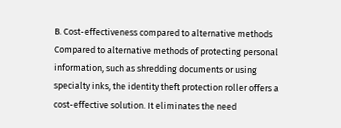B. Cost-effectiveness compared to alternative methods Compared to alternative methods of protecting personal information, such as shredding documents or using specialty inks, the identity theft protection roller offers a cost-effective solution. It eliminates the need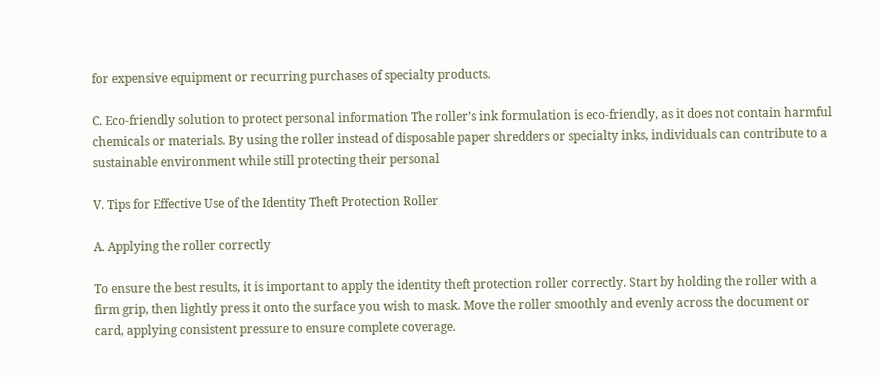for expensive equipment or recurring purchases of specialty products.

C. Eco-friendly solution to protect personal information The roller’s ink formulation is eco-friendly, as it does not contain harmful chemicals or materials. By using the roller instead of disposable paper shredders or specialty inks, individuals can contribute to a sustainable environment while still protecting their personal

V. Tips for Effective Use of the Identity Theft Protection Roller

A. Applying the roller correctly

To ensure the best results, it is important to apply the identity theft protection roller correctly. Start by holding the roller with a firm grip, then lightly press it onto the surface you wish to mask. Move the roller smoothly and evenly across the document or card, applying consistent pressure to ensure complete coverage.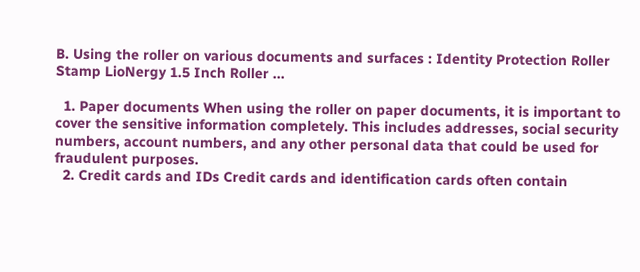B. Using the roller on various documents and surfaces : Identity Protection Roller Stamp LioNergy 1.5 Inch Roller ...

  1. Paper documents When using the roller on paper documents, it is important to cover the sensitive information completely. This includes addresses, social security numbers, account numbers, and any other personal data that could be used for fraudulent purposes.
  2. Credit cards and IDs Credit cards and identification cards often contain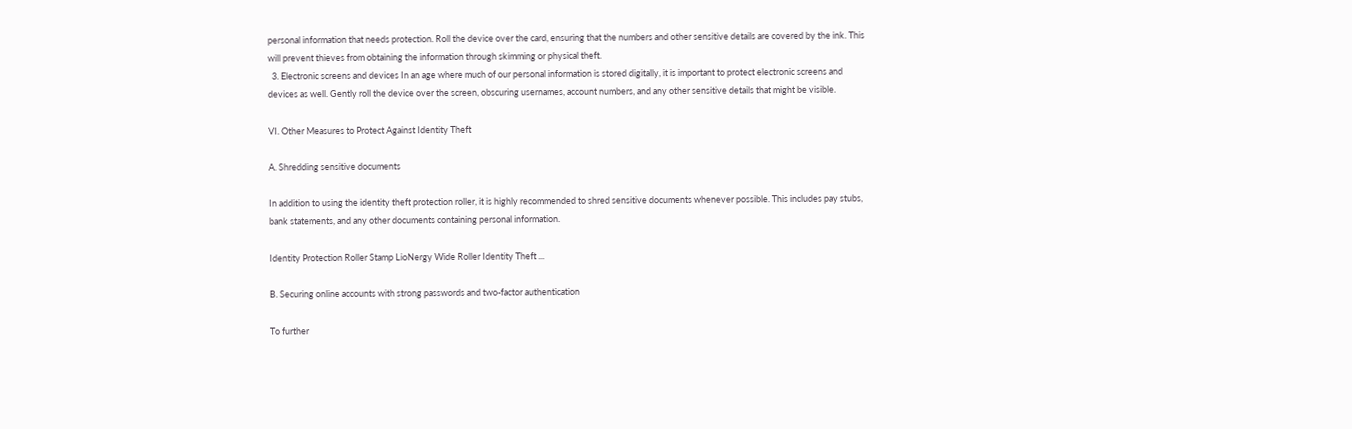personal information that needs protection. Roll the device over the card, ensuring that the numbers and other sensitive details are covered by the ink. This will prevent thieves from obtaining the information through skimming or physical theft.
  3. Electronic screens and devices In an age where much of our personal information is stored digitally, it is important to protect electronic screens and devices as well. Gently roll the device over the screen, obscuring usernames, account numbers, and any other sensitive details that might be visible.

VI. Other Measures to Protect Against Identity Theft

A. Shredding sensitive documents

In addition to using the identity theft protection roller, it is highly recommended to shred sensitive documents whenever possible. This includes pay stubs, bank statements, and any other documents containing personal information.

Identity Protection Roller Stamp LioNergy Wide Roller Identity Theft ...

B. Securing online accounts with strong passwords and two-factor authentication

To further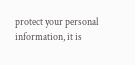protect your personal information, it is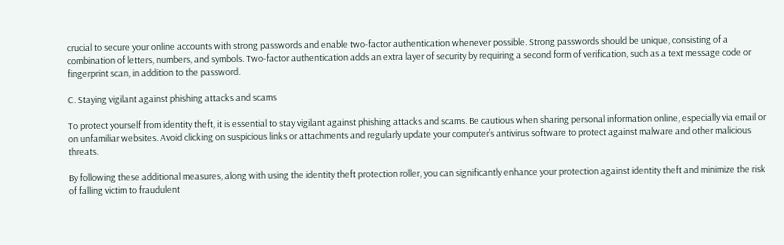crucial to secure your online accounts with strong passwords and enable two-factor authentication whenever possible. Strong passwords should be unique, consisting of a combination of letters, numbers, and symbols. Two-factor authentication adds an extra layer of security by requiring a second form of verification, such as a text message code or fingerprint scan, in addition to the password.

C. Staying vigilant against phishing attacks and scams

To protect yourself from identity theft, it is essential to stay vigilant against phishing attacks and scams. Be cautious when sharing personal information online, especially via email or on unfamiliar websites. Avoid clicking on suspicious links or attachments and regularly update your computer’s antivirus software to protect against malware and other malicious threats.

By following these additional measures, along with using the identity theft protection roller, you can significantly enhance your protection against identity theft and minimize the risk of falling victim to fraudulent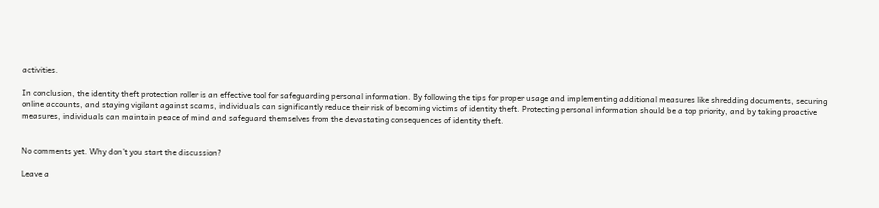activities.

In conclusion, the identity theft protection roller is an effective tool for safeguarding personal information. By following the tips for proper usage and implementing additional measures like shredding documents, securing online accounts, and staying vigilant against scams, individuals can significantly reduce their risk of becoming victims of identity theft. Protecting personal information should be a top priority, and by taking proactive measures, individuals can maintain peace of mind and safeguard themselves from the devastating consequences of identity theft.


No comments yet. Why don’t you start the discussion?

Leave a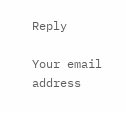Reply

Your email address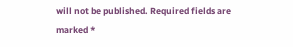will not be published. Required fields are marked *